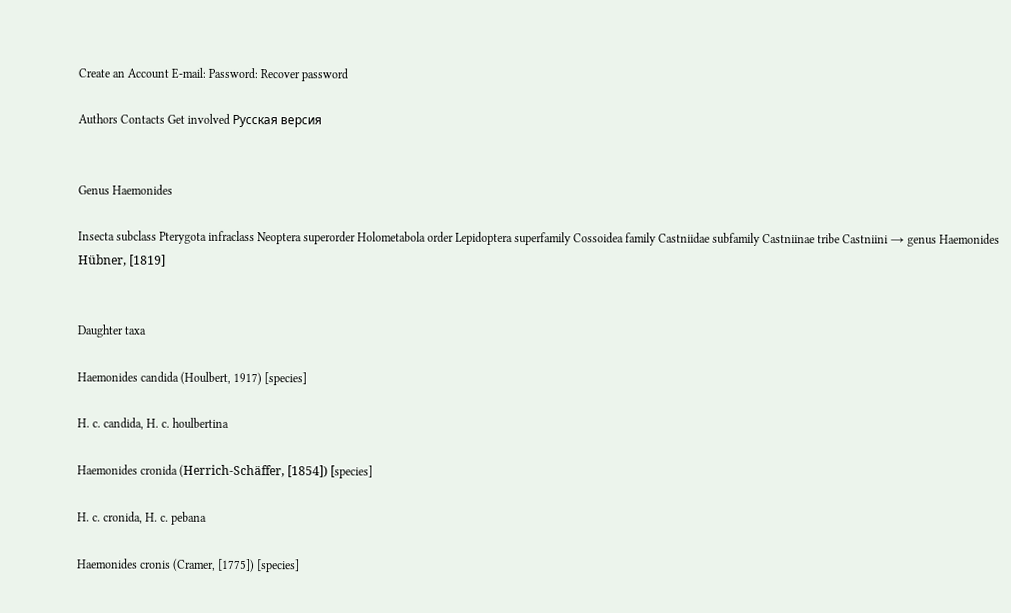Create an Account E-mail: Password: Recover password

Authors Contacts Get involved Русская версия


Genus Haemonides

Insecta subclass Pterygota infraclass Neoptera superorder Holometabola order Lepidoptera superfamily Cossoidea family Castniidae subfamily Castniinae tribe Castniini → genus Haemonides Hübner, [1819]


Daughter taxa

Haemonides candida (Houlbert, 1917) [species]

H. c. candida, H. c. houlbertina

Haemonides cronida (Herrich-Schäffer, [1854]) [species]

H. c. cronida, H. c. pebana

Haemonides cronis (Cramer, [1775]) [species]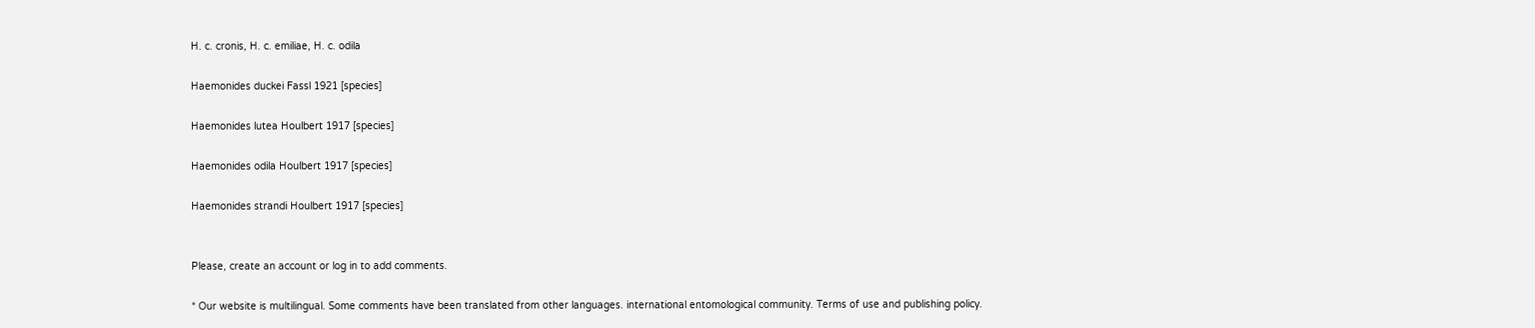H. c. cronis, H. c. emiliae, H. c. odila

Haemonides duckei Fassl 1921 [species]

Haemonides lutea Houlbert 1917 [species]

Haemonides odila Houlbert 1917 [species]

Haemonides strandi Houlbert 1917 [species]


Please, create an account or log in to add comments.

* Our website is multilingual. Some comments have been translated from other languages. international entomological community. Terms of use and publishing policy.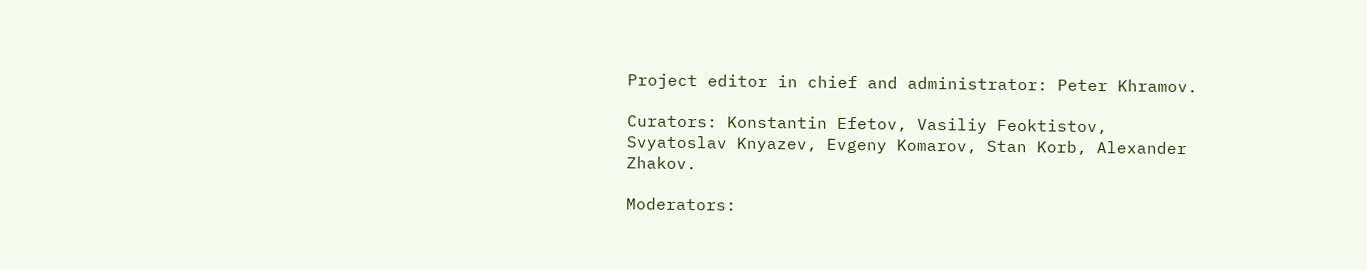Project editor in chief and administrator: Peter Khramov.

Curators: Konstantin Efetov, Vasiliy Feoktistov, Svyatoslav Knyazev, Evgeny Komarov, Stan Korb, Alexander Zhakov.

Moderators: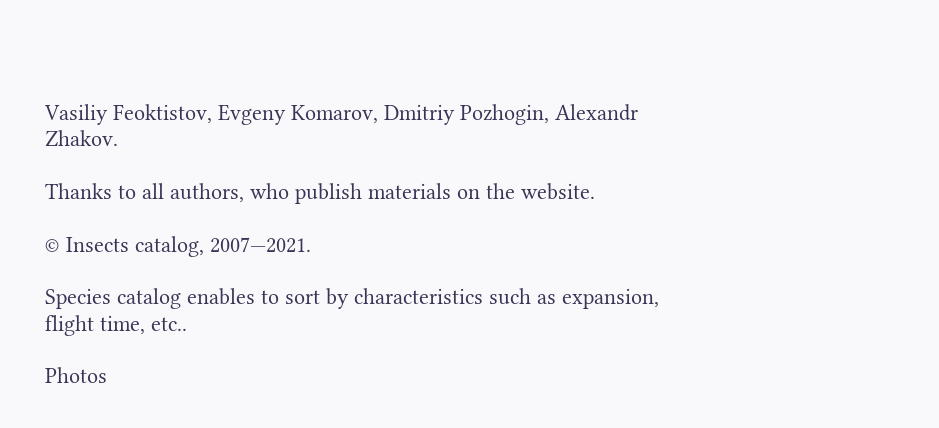Vasiliy Feoktistov, Evgeny Komarov, Dmitriy Pozhogin, Alexandr Zhakov.

Thanks to all authors, who publish materials on the website.

© Insects catalog, 2007—2021.

Species catalog enables to sort by characteristics such as expansion, flight time, etc..

Photos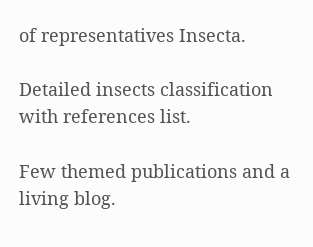of representatives Insecta.

Detailed insects classification with references list.

Few themed publications and a living blog.